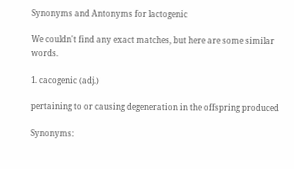Synonyms and Antonyms for lactogenic

We couldn't find any exact matches, but here are some similar words.

1. cacogenic (adj.)

pertaining to or causing degeneration in the offspring produced

Synonyms: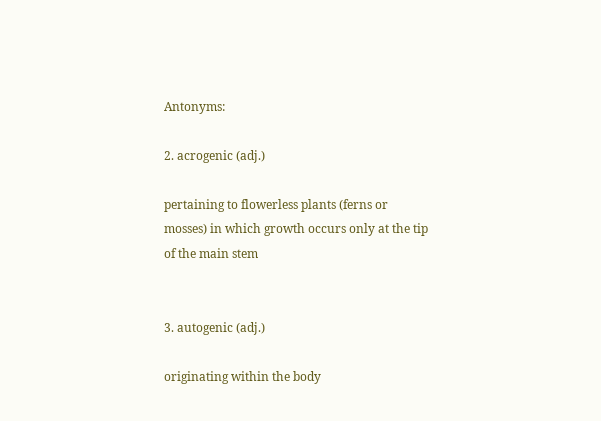Antonyms:

2. acrogenic (adj.)

pertaining to flowerless plants (ferns or mosses) in which growth occurs only at the tip of the main stem


3. autogenic (adj.)

originating within the body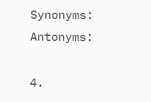Synonyms: Antonyms:

4.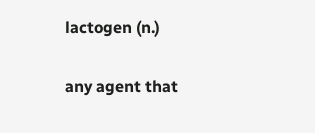lactogen (n.)

any agent that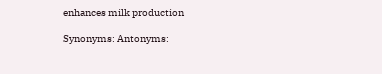enhances milk production

Synonyms: Antonyms: